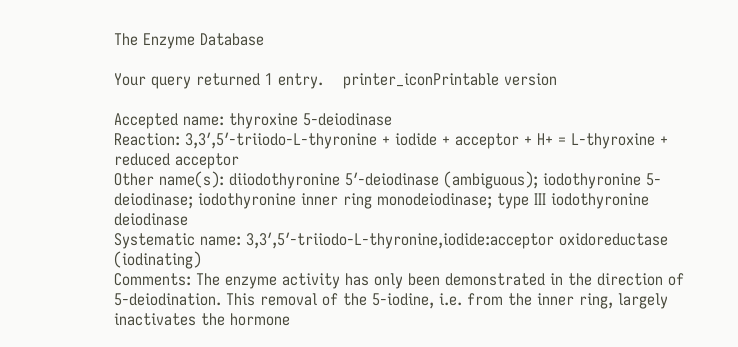The Enzyme Database

Your query returned 1 entry.    printer_iconPrintable version

Accepted name: thyroxine 5-deiodinase
Reaction: 3,3′,5′-triiodo-L-thyronine + iodide + acceptor + H+ = L-thyroxine + reduced acceptor
Other name(s): diiodothyronine 5′-deiodinase (ambiguous); iodothyronine 5-deiodinase; iodothyronine inner ring monodeiodinase; type III iodothyronine deiodinase
Systematic name: 3,3′,5′-triiodo-L-thyronine,iodide:acceptor oxidoreductase (iodinating)
Comments: The enzyme activity has only been demonstrated in the direction of 5-deiodination. This removal of the 5-iodine, i.e. from the inner ring, largely inactivates the hormone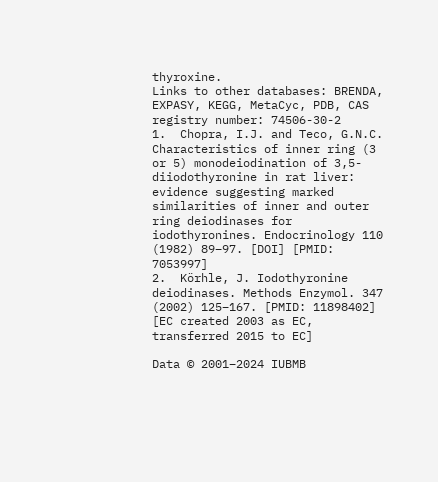thyroxine.
Links to other databases: BRENDA, EXPASY, KEGG, MetaCyc, PDB, CAS registry number: 74506-30-2
1.  Chopra, I.J. and Teco, G.N.C. Characteristics of inner ring (3 or 5) monodeiodination of 3,5-diiodothyronine in rat liver: evidence suggesting marked similarities of inner and outer ring deiodinases for iodothyronines. Endocrinology 110 (1982) 89–97. [DOI] [PMID: 7053997]
2.  Körhle, J. Iodothyronine deiodinases. Methods Enzymol. 347 (2002) 125–167. [PMID: 11898402]
[EC created 2003 as EC, transferred 2015 to EC]

Data © 2001–2024 IUBMB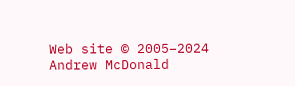Web site © 2005–2024 Andrew McDonald